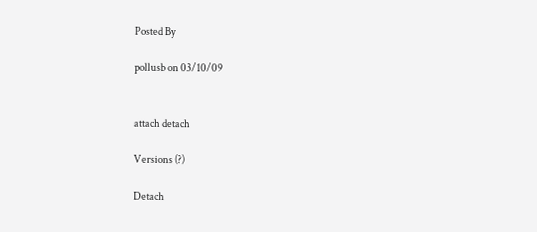Posted By

pollusb on 03/10/09


attach detach

Versions (?)

Detach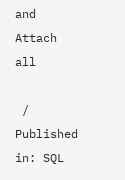and Attach all

 / Published in: SQL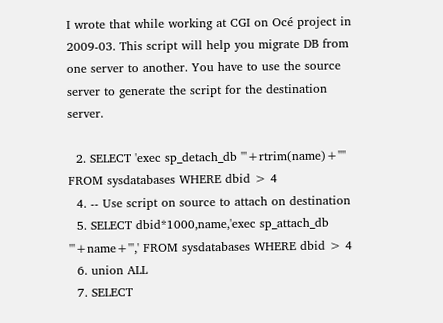I wrote that while working at CGI on Océ project in 2009-03. This script will help you migrate DB from one server to another. You have to use the source server to generate the script for the destination server.

  2. SELECT 'exec sp_detach_db '''+rtrim(name)+'''' FROM sysdatabases WHERE dbid > 4
  4. -- Use script on source to attach on destination
  5. SELECT dbid*1000,name,'exec sp_attach_db '''+name+''',' FROM sysdatabases WHERE dbid > 4
  6. union ALL
  7. SELECT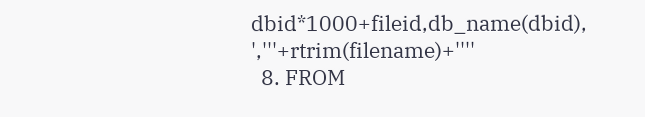dbid*1000+fileid,db_name(dbid), ','''+rtrim(filename)+''''
  8. FROM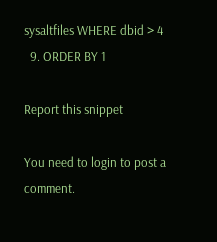sysaltfiles WHERE dbid > 4
  9. ORDER BY 1

Report this snippet

You need to login to post a comment.